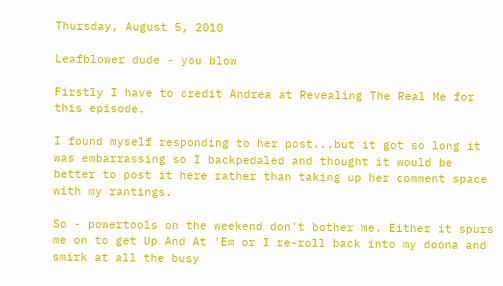Thursday, August 5, 2010

Leafblower dude - you blow

Firstly I have to credit Andrea at Revealing The Real Me for this episode.

I found myself responding to her post...but it got so long it was embarrassing so I backpedaled and thought it would be better to post it here rather than taking up her comment space with my rantings.

So - powertools on the weekend don't bother me. Either it spurs me on to get Up And At 'Em or I re-roll back into my doona and smirk at all the busy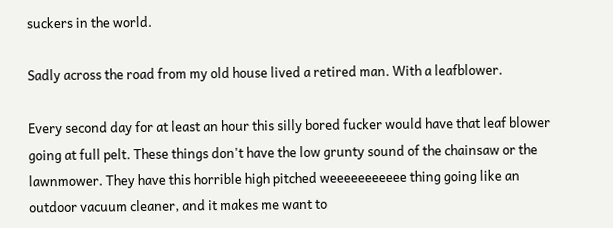suckers in the world.

Sadly across the road from my old house lived a retired man. With a leafblower.

Every second day for at least an hour this silly bored fucker would have that leaf blower going at full pelt. These things don't have the low grunty sound of the chainsaw or the lawnmower. They have this horrible high pitched weeeeeeeeeee thing going like an outdoor vacuum cleaner, and it makes me want to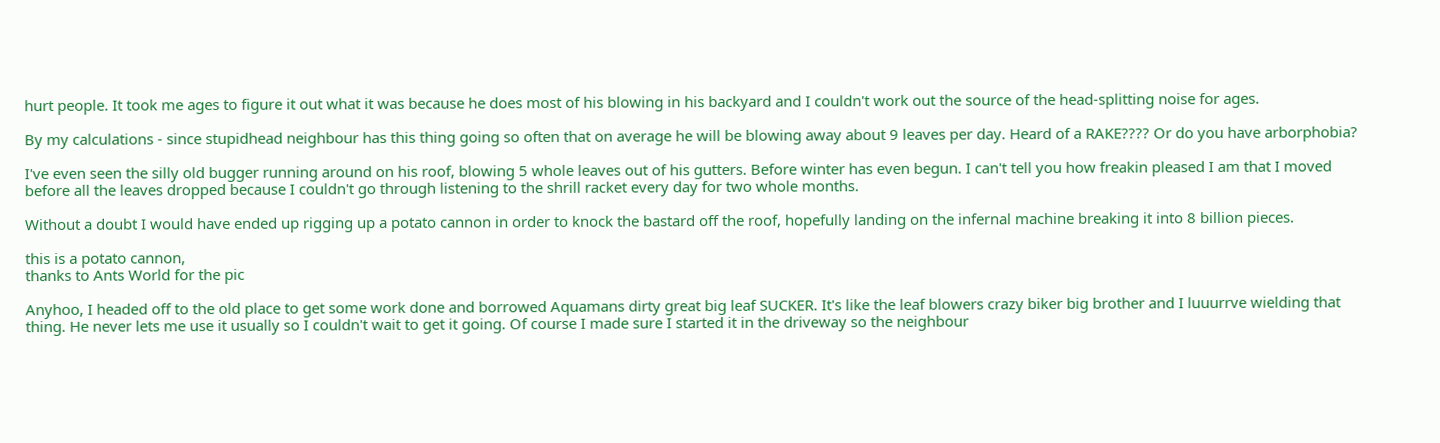hurt people. It took me ages to figure it out what it was because he does most of his blowing in his backyard and I couldn't work out the source of the head-splitting noise for ages.

By my calculations - since stupidhead neighbour has this thing going so often that on average he will be blowing away about 9 leaves per day. Heard of a RAKE???? Or do you have arborphobia?

I've even seen the silly old bugger running around on his roof, blowing 5 whole leaves out of his gutters. Before winter has even begun. I can't tell you how freakin pleased I am that I moved before all the leaves dropped because I couldn't go through listening to the shrill racket every day for two whole months.

Without a doubt I would have ended up rigging up a potato cannon in order to knock the bastard off the roof, hopefully landing on the infernal machine breaking it into 8 billion pieces.

this is a potato cannon,
thanks to Ants World for the pic

Anyhoo, I headed off to the old place to get some work done and borrowed Aquamans dirty great big leaf SUCKER. It's like the leaf blowers crazy biker big brother and I luuurrve wielding that thing. He never lets me use it usually so I couldn't wait to get it going. Of course I made sure I started it in the driveway so the neighbour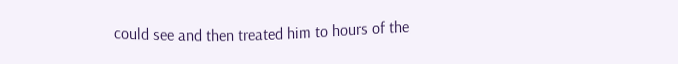could see and then treated him to hours of the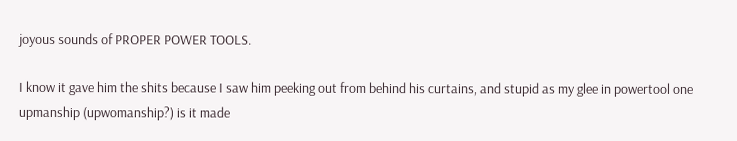joyous sounds of PROPER POWER TOOLS.

I know it gave him the shits because I saw him peeking out from behind his curtains, and stupid as my glee in powertool one upmanship (upwomanship?) is it made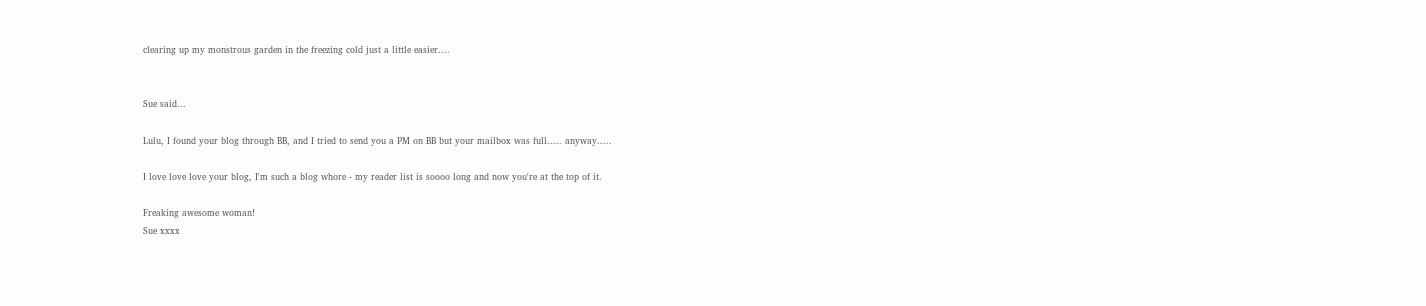clearing up my monstrous garden in the freezing cold just a little easier....


Sue said...

Lulu, I found your blog through BB, and I tried to send you a PM on BB but your mailbox was full..... anyway.....

I love love love your blog, I'm such a blog whore - my reader list is soooo long and now you're at the top of it.

Freaking awesome woman!
Sue xxxx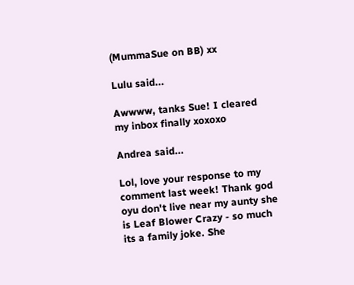(MummaSue on BB) xx

Lulu said...

Awwww, tanks Sue! I cleared my inbox finally xoxoxo

Andrea said...

Lol, love your response to my comment last week! Thank god oyu don't live near my aunty she is Leaf Blower Crazy - so much its a family joke. She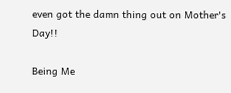even got the damn thing out on Mother's Day!!

Being Me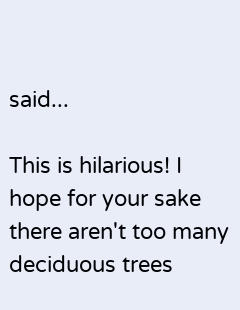said...

This is hilarious! I hope for your sake there aren't too many deciduous trees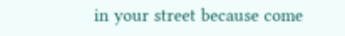in your street because come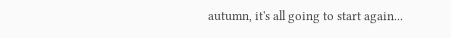autumn, it's all going to start again...